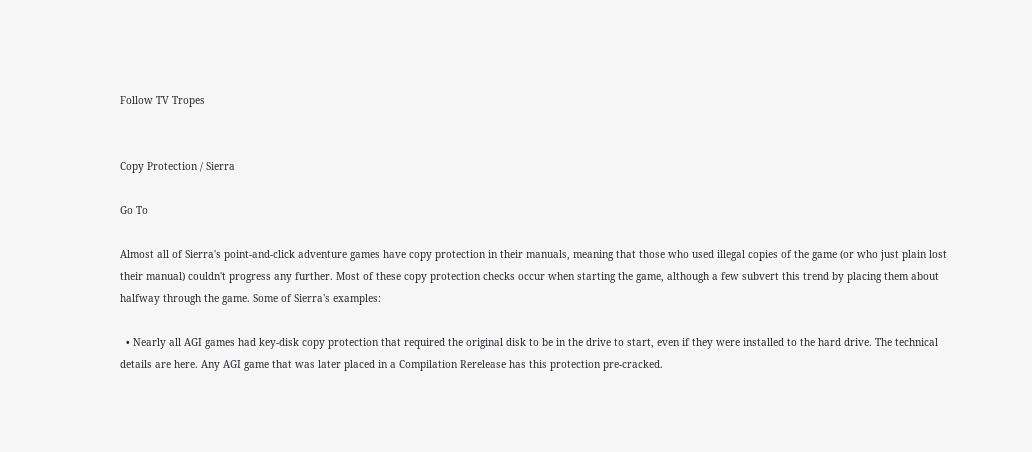Follow TV Tropes


Copy Protection / Sierra

Go To

Almost all of Sierra's point-and-click adventure games have copy protection in their manuals, meaning that those who used illegal copies of the game (or who just plain lost their manual) couldn't progress any further. Most of these copy protection checks occur when starting the game, although a few subvert this trend by placing them about halfway through the game. Some of Sierra's examples:

  • Nearly all AGI games had key-disk copy protection that required the original disk to be in the drive to start, even if they were installed to the hard drive. The technical details are here. Any AGI game that was later placed in a Compilation Rerelease has this protection pre-cracked.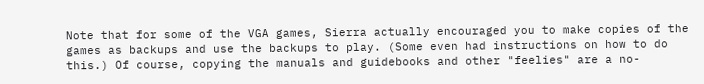Note that for some of the VGA games, Sierra actually encouraged you to make copies of the games as backups and use the backups to play. (Some even had instructions on how to do this.) Of course, copying the manuals and guidebooks and other "feelies" are a no-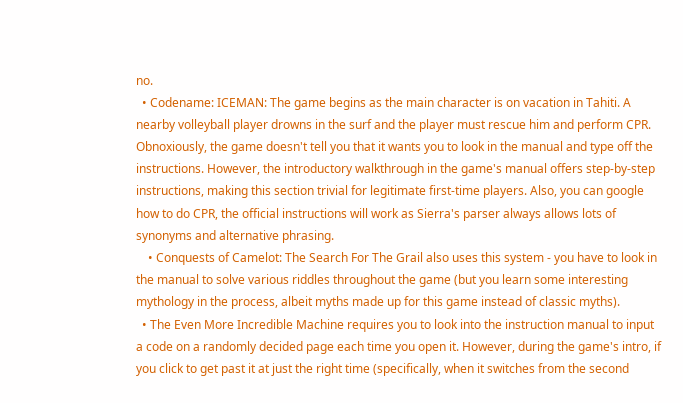no.
  • Codename: ICEMAN: The game begins as the main character is on vacation in Tahiti. A nearby volleyball player drowns in the surf and the player must rescue him and perform CPR. Obnoxiously, the game doesn't tell you that it wants you to look in the manual and type off the instructions. However, the introductory walkthrough in the game's manual offers step-by-step instructions, making this section trivial for legitimate first-time players. Also, you can google how to do CPR, the official instructions will work as Sierra's parser always allows lots of synonyms and alternative phrasing.
    • Conquests of Camelot: The Search For The Grail also uses this system - you have to look in the manual to solve various riddles throughout the game (but you learn some interesting mythology in the process, albeit myths made up for this game instead of classic myths).
  • The Even More Incredible Machine requires you to look into the instruction manual to input a code on a randomly decided page each time you open it. However, during the game's intro, if you click to get past it at just the right time (specifically, when it switches from the second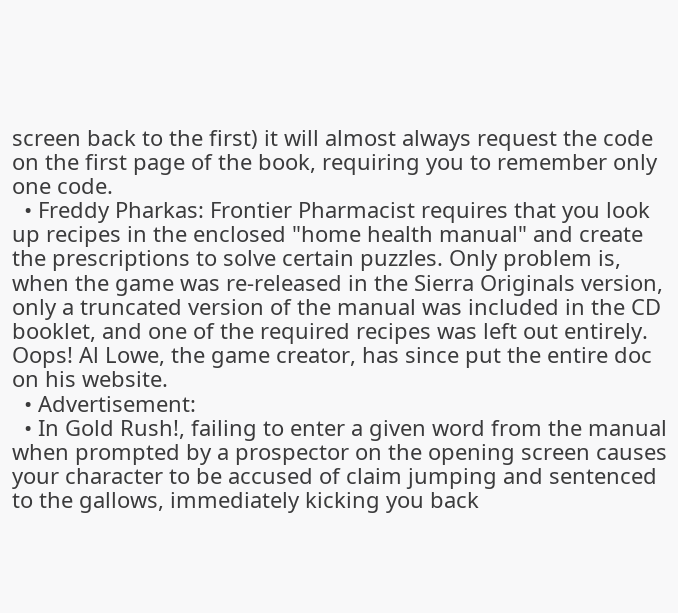screen back to the first) it will almost always request the code on the first page of the book, requiring you to remember only one code.
  • Freddy Pharkas: Frontier Pharmacist requires that you look up recipes in the enclosed "home health manual" and create the prescriptions to solve certain puzzles. Only problem is, when the game was re-released in the Sierra Originals version, only a truncated version of the manual was included in the CD booklet, and one of the required recipes was left out entirely. Oops! Al Lowe, the game creator, has since put the entire doc on his website.
  • Advertisement:
  • In Gold Rush!, failing to enter a given word from the manual when prompted by a prospector on the opening screen causes your character to be accused of claim jumping and sentenced to the gallows, immediately kicking you back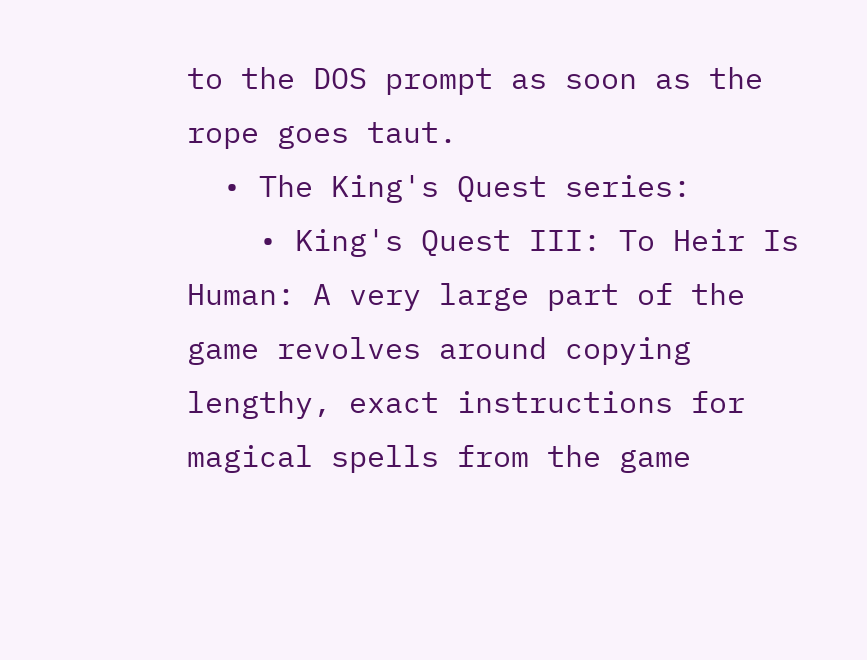to the DOS prompt as soon as the rope goes taut.
  • The King's Quest series:
    • King's Quest III: To Heir Is Human: A very large part of the game revolves around copying lengthy, exact instructions for magical spells from the game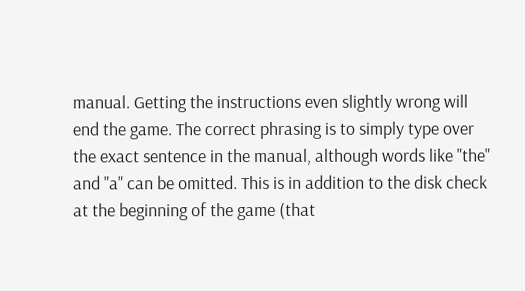manual. Getting the instructions even slightly wrong will end the game. The correct phrasing is to simply type over the exact sentence in the manual, although words like "the" and "a" can be omitted. This is in addition to the disk check at the beginning of the game (that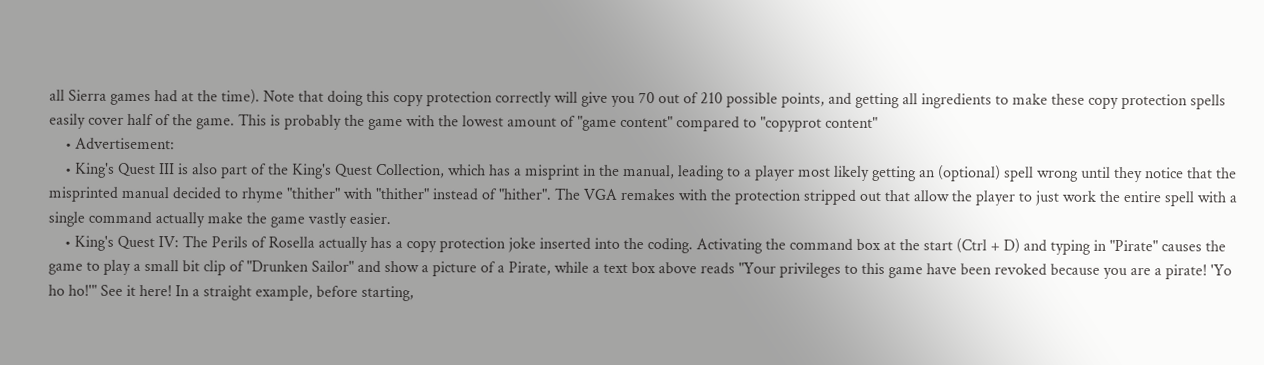all Sierra games had at the time). Note that doing this copy protection correctly will give you 70 out of 210 possible points, and getting all ingredients to make these copy protection spells easily cover half of the game. This is probably the game with the lowest amount of "game content" compared to "copyprot content"
    • Advertisement:
    • King's Quest III is also part of the King's Quest Collection, which has a misprint in the manual, leading to a player most likely getting an (optional) spell wrong until they notice that the misprinted manual decided to rhyme "thither" with "thither" instead of "hither". The VGA remakes with the protection stripped out that allow the player to just work the entire spell with a single command actually make the game vastly easier.
    • King's Quest IV: The Perils of Rosella actually has a copy protection joke inserted into the coding. Activating the command box at the start (Ctrl + D) and typing in "Pirate" causes the game to play a small bit clip of "Drunken Sailor" and show a picture of a Pirate, while a text box above reads "Your privileges to this game have been revoked because you are a pirate! 'Yo ho ho!'" See it here! In a straight example, before starting,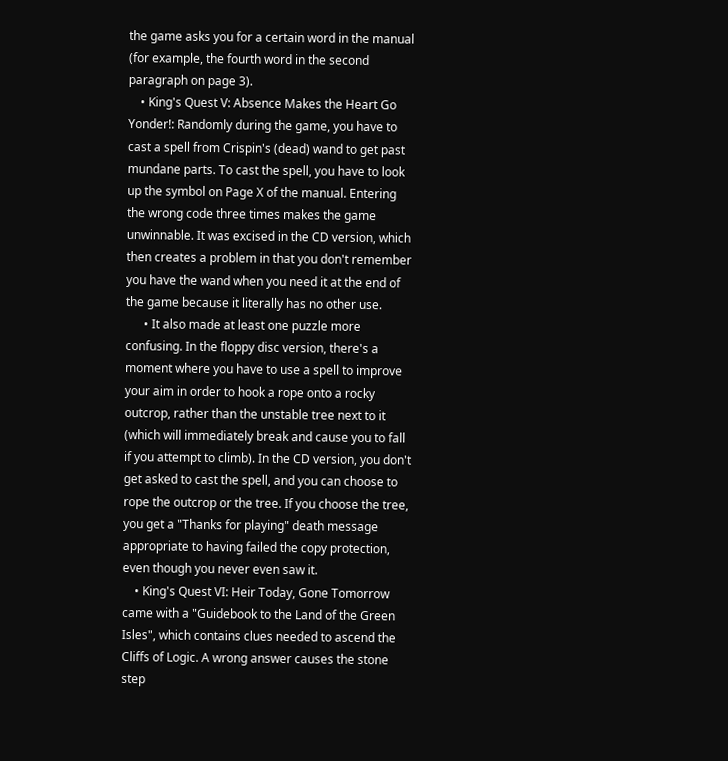the game asks you for a certain word in the manual (for example, the fourth word in the second paragraph on page 3).
    • King's Quest V: Absence Makes the Heart Go Yonder!: Randomly during the game, you have to cast a spell from Crispin's (dead) wand to get past mundane parts. To cast the spell, you have to look up the symbol on Page X of the manual. Entering the wrong code three times makes the game unwinnable. It was excised in the CD version, which then creates a problem in that you don't remember you have the wand when you need it at the end of the game because it literally has no other use.
      • It also made at least one puzzle more confusing. In the floppy disc version, there's a moment where you have to use a spell to improve your aim in order to hook a rope onto a rocky outcrop, rather than the unstable tree next to it (which will immediately break and cause you to fall if you attempt to climb). In the CD version, you don't get asked to cast the spell, and you can choose to rope the outcrop or the tree. If you choose the tree, you get a "Thanks for playing" death message appropriate to having failed the copy protection, even though you never even saw it.
    • King's Quest VI: Heir Today, Gone Tomorrow came with a "Guidebook to the Land of the Green Isles", which contains clues needed to ascend the Cliffs of Logic. A wrong answer causes the stone step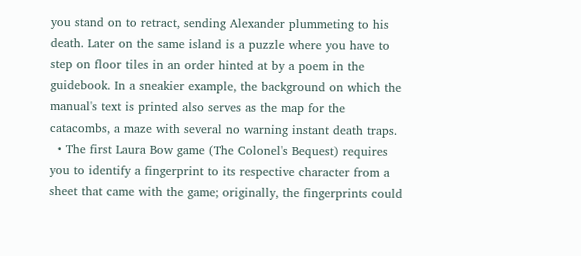you stand on to retract, sending Alexander plummeting to his death. Later on the same island is a puzzle where you have to step on floor tiles in an order hinted at by a poem in the guidebook. In a sneakier example, the background on which the manual's text is printed also serves as the map for the catacombs, a maze with several no warning instant death traps.
  • The first Laura Bow game (The Colonel's Bequest) requires you to identify a fingerprint to its respective character from a sheet that came with the game; originally, the fingerprints could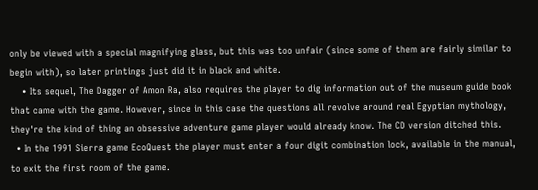only be viewed with a special magnifying glass, but this was too unfair (since some of them are fairly similar to begin with), so later printings just did it in black and white.
    • Its sequel, The Dagger of Amon Ra, also requires the player to dig information out of the museum guide book that came with the game. However, since in this case the questions all revolve around real Egyptian mythology, they're the kind of thing an obsessive adventure game player would already know. The CD version ditched this.
  • In the 1991 Sierra game EcoQuest the player must enter a four digit combination lock, available in the manual, to exit the first room of the game.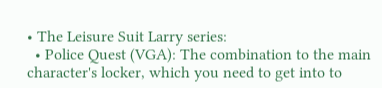• The Leisure Suit Larry series:
  • Police Quest (VGA): The combination to the main character's locker, which you need to get into to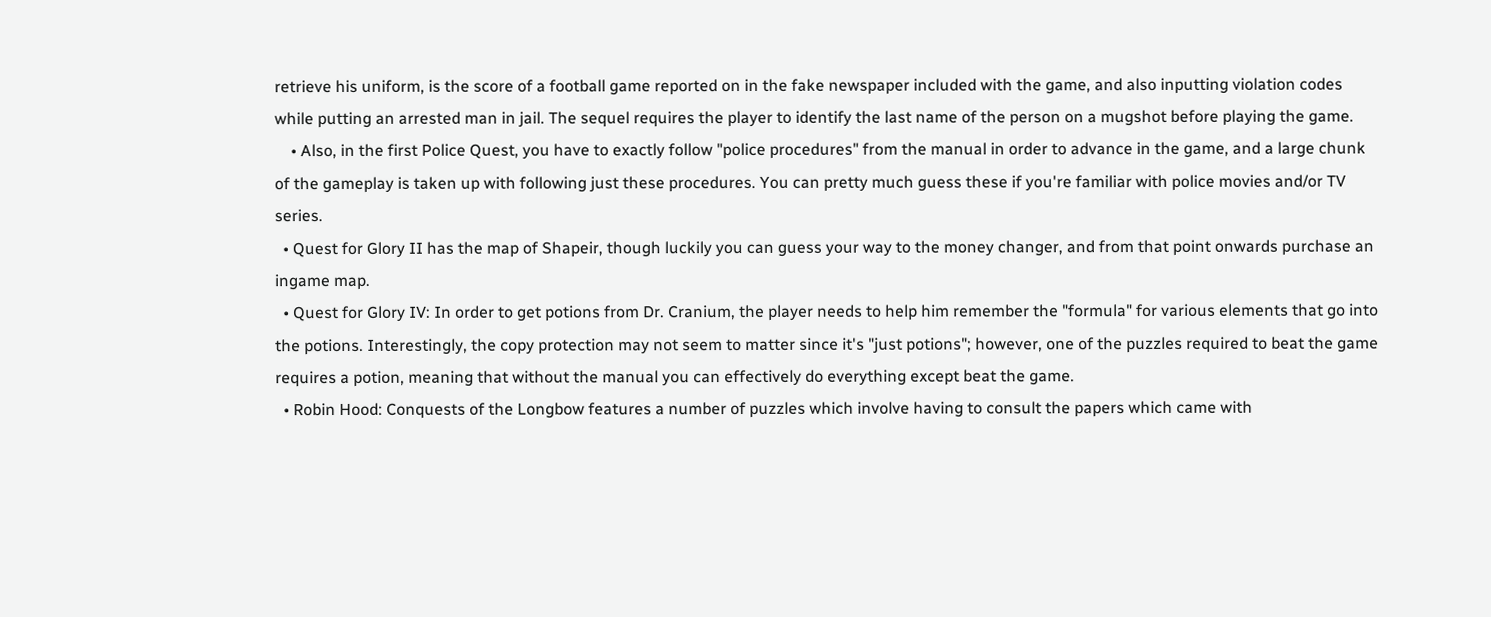retrieve his uniform, is the score of a football game reported on in the fake newspaper included with the game, and also inputting violation codes while putting an arrested man in jail. The sequel requires the player to identify the last name of the person on a mugshot before playing the game.
    • Also, in the first Police Quest, you have to exactly follow "police procedures" from the manual in order to advance in the game, and a large chunk of the gameplay is taken up with following just these procedures. You can pretty much guess these if you're familiar with police movies and/or TV series.
  • Quest for Glory II has the map of Shapeir, though luckily you can guess your way to the money changer, and from that point onwards purchase an ingame map.
  • Quest for Glory IV: In order to get potions from Dr. Cranium, the player needs to help him remember the "formula" for various elements that go into the potions. Interestingly, the copy protection may not seem to matter since it's "just potions"; however, one of the puzzles required to beat the game requires a potion, meaning that without the manual you can effectively do everything except beat the game.
  • Robin Hood: Conquests of the Longbow features a number of puzzles which involve having to consult the papers which came with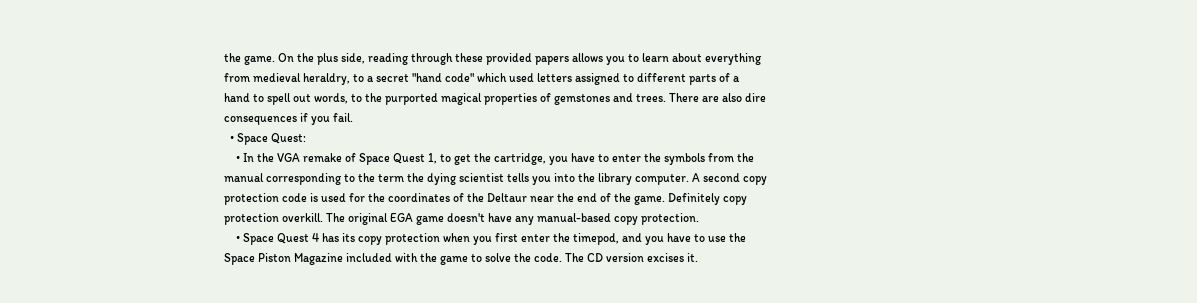the game. On the plus side, reading through these provided papers allows you to learn about everything from medieval heraldry, to a secret "hand code" which used letters assigned to different parts of a hand to spell out words, to the purported magical properties of gemstones and trees. There are also dire consequences if you fail.
  • Space Quest:
    • In the VGA remake of Space Quest 1, to get the cartridge, you have to enter the symbols from the manual corresponding to the term the dying scientist tells you into the library computer. A second copy protection code is used for the coordinates of the Deltaur near the end of the game. Definitely copy protection overkill. The original EGA game doesn't have any manual-based copy protection.
    • Space Quest 4 has its copy protection when you first enter the timepod, and you have to use the Space Piston Magazine included with the game to solve the code. The CD version excises it.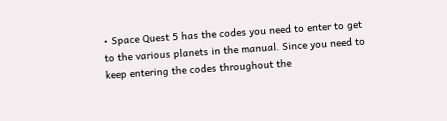• Space Quest 5 has the codes you need to enter to get to the various planets in the manual. Since you need to keep entering the codes throughout the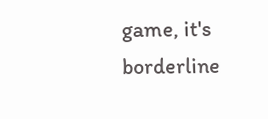game, it's borderline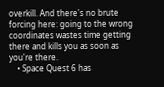overkill. And there's no brute forcing here: going to the wrong coordinates wastes time getting there and kills you as soon as you're there.
    • Space Quest 6 has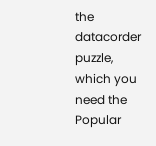the datacorder puzzle, which you need the Popular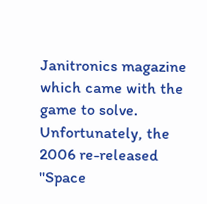Janitronics magazine which came with the game to solve. Unfortunately, the 2006 re-released ''Space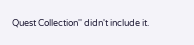Quest Collection'' didn't include it.